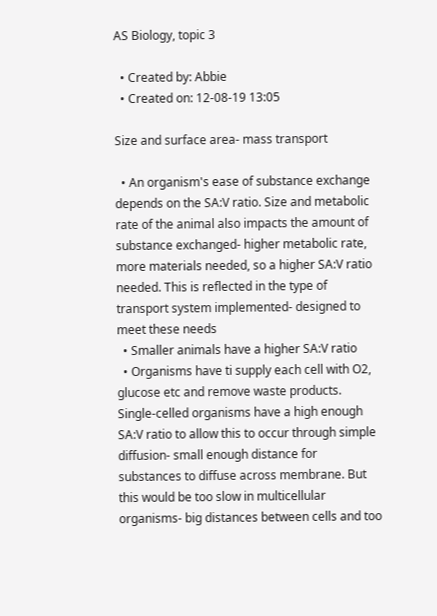AS Biology, topic 3

  • Created by: Abbie
  • Created on: 12-08-19 13:05

Size and surface area- mass transport

  • An organism's ease of substance exchange depends on the SA:V ratio. Size and metabolic rate of the animal also impacts the amount of substance exchanged- higher metabolic rate, more materials needed, so a higher SA:V ratio needed. This is reflected in the type of transport system implemented- designed to meet these needs
  • Smaller animals have a higher SA:V ratio
  • Organisms have ti supply each cell with O2, glucose etc and remove waste products. Single-celled organisms have a high enough SA:V ratio to allow this to occur through simple diffusion- small enough distance for substances to diffuse across membrane. But this would be too slow in multicellular organisms- big distances between cells and too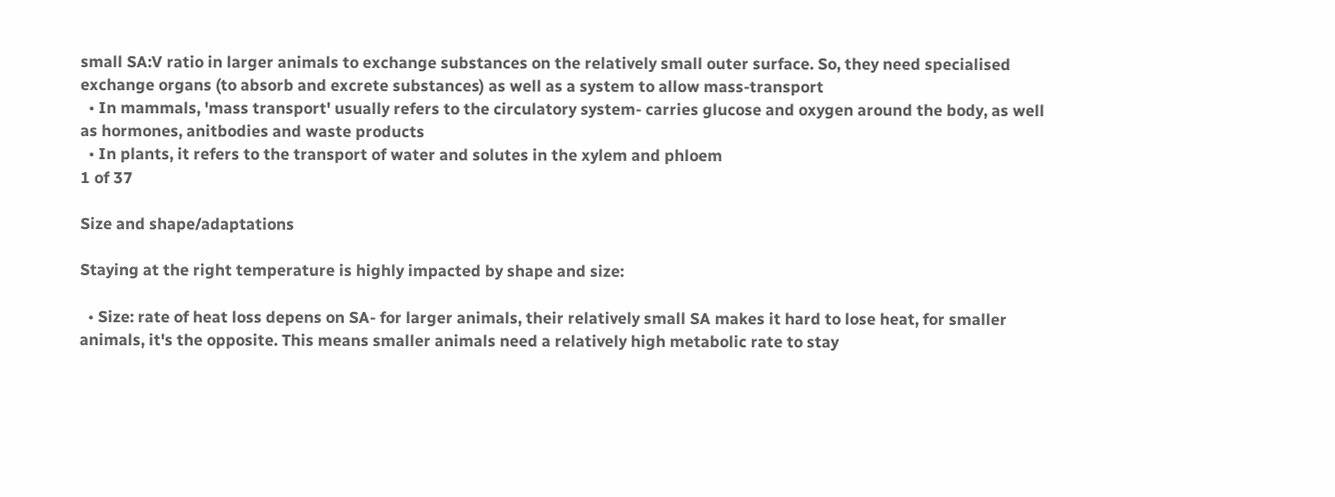small SA:V ratio in larger animals to exchange substances on the relatively small outer surface. So, they need specialised exchange organs (to absorb and excrete substances) as well as a system to allow mass-transport
  • In mammals, 'mass transport' usually refers to the circulatory system- carries glucose and oxygen around the body, as well as hormones, anitbodies and waste products
  • In plants, it refers to the transport of water and solutes in the xylem and phloem
1 of 37

Size and shape/adaptations

Staying at the right temperature is highly impacted by shape and size:

  • Size: rate of heat loss depens on SA- for larger animals, their relatively small SA makes it hard to lose heat, for smaller animals, it's the opposite. This means smaller animals need a relatively high metabolic rate to stay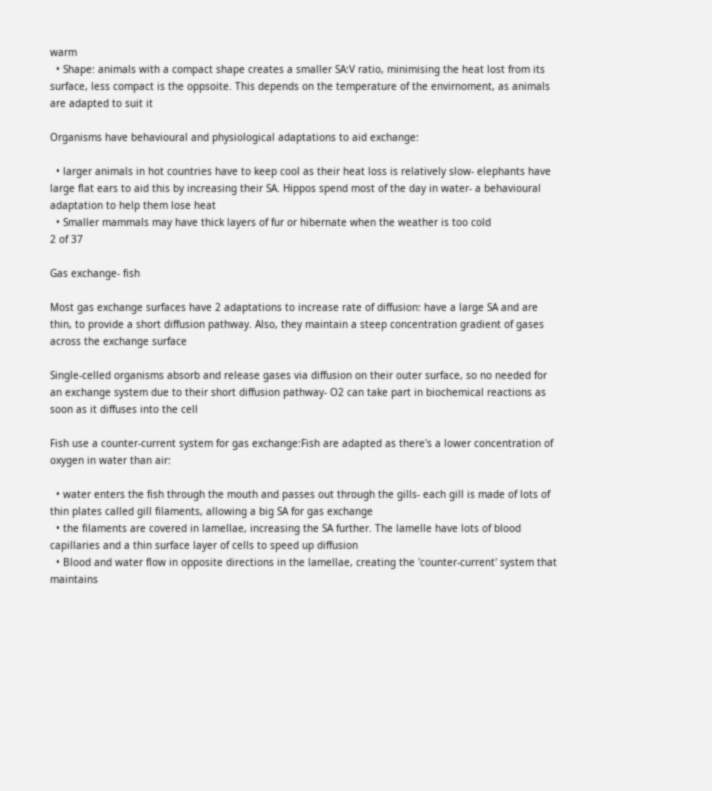warm
  • Shape: animals with a compact shape creates a smaller SA:V ratio, minimising the heat lost from its surface, less compact is the oppsoite. This depends on the temperature of the envirnoment, as animals are adapted to suit it

Organisms have behavioural and physiological adaptations to aid exchange:

  • larger animals in hot countries have to keep cool as their heat loss is relatively slow- elephants have large flat ears to aid this by increasing their SA. Hippos spend most of the day in water- a behavioural adaptation to help them lose heat
  • Smaller mammals may have thick layers of fur or hibernate when the weather is too cold
2 of 37

Gas exchange- fish

Most gas exchange surfaces have 2 adaptations to increase rate of diffusion: have a large SA and are thin, to provide a short diffusion pathway. Also, they maintain a steep concentration gradient of gases across the exchange surface

Single-celled organisms absorb and release gases via diffusion on their outer surface, so no needed for an exchange system due to their short diffusion pathway- O2 can take part in biochemical reactions as soon as it diffuses into the cell

Fish use a counter-current system for gas exchange:Fish are adapted as there's a lower concentration of oxygen in water than air:

  • water enters the fish through the mouth and passes out through the gills- each gill is made of lots of thin plates called gill filaments, allowing a big SA for gas exchange
  • the filaments are covered in lamellae, increasing the SA further. The lamelle have lots of blood capillaries and a thin surface layer of cells to speed up diffusion
  • Blood and water flow in opposite directions in the lamellae, creating the 'counter-current' system that maintains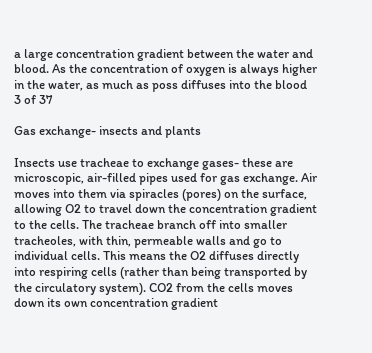a large concentration gradient between the water and blood. As the concentration of oxygen is always higher in the water, as much as poss diffuses into the blood
3 of 37

Gas exchange- insects and plants

Insects use tracheae to exchange gases- these are microscopic, air-filled pipes used for gas exchange. Air moves into them via spiracles (pores) on the surface, allowing O2 to travel down the concentration gradient to the cells. The tracheae branch off into smaller tracheoles, with thin, permeable walls and go to individual cells. This means the O2 diffuses directly into respiring cells (rather than being transported by the circulatory system). CO2 from the cells moves down its own concentration gradient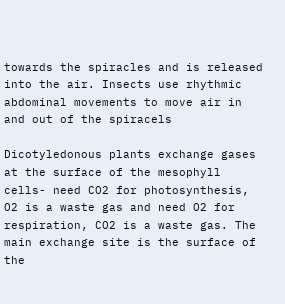towards the spiracles and is released into the air. Insects use rhythmic abdominal movements to move air in and out of the spiracels

Dicotyledonous plants exchange gases at the surface of the mesophyll cells- need CO2 for photosynthesis, O2 is a waste gas and need O2 for respiration, CO2 is a waste gas. The main exchange site is the surface of the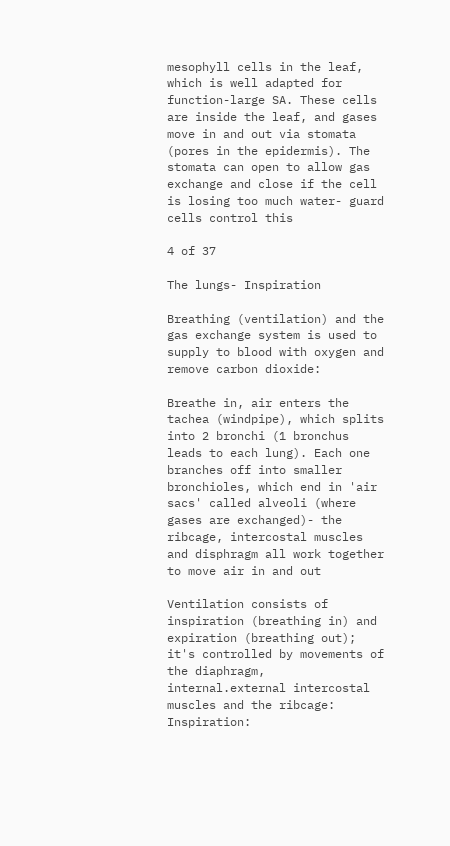mesophyll cells in the leaf, which is well adapted for function-large SA. These cells are inside the leaf, and gases move in and out via stomata (pores in the epidermis). The stomata can open to allow gas exchange and close if the cell is losing too much water- guard cells control this

4 of 37

The lungs- Inspiration

Breathing (ventilation) and the gas exchange system is used to supply to blood with oxygen and remove carbon dioxide:

Breathe in, air enters the tachea (windpipe), which splits into 2 bronchi (1 bronchus leads to each lung). Each one branches off into smaller bronchioles, which end in 'air sacs' called alveoli (where gases are exchanged)- the ribcage, intercostal muscles and disphragm all work together to move air in and out

Ventilation consists of inspiration (breathing in) and expiration (breathing out); it's controlled by movements of the diaphragm, internal.external intercostal muscles and the ribcage: Inspiration: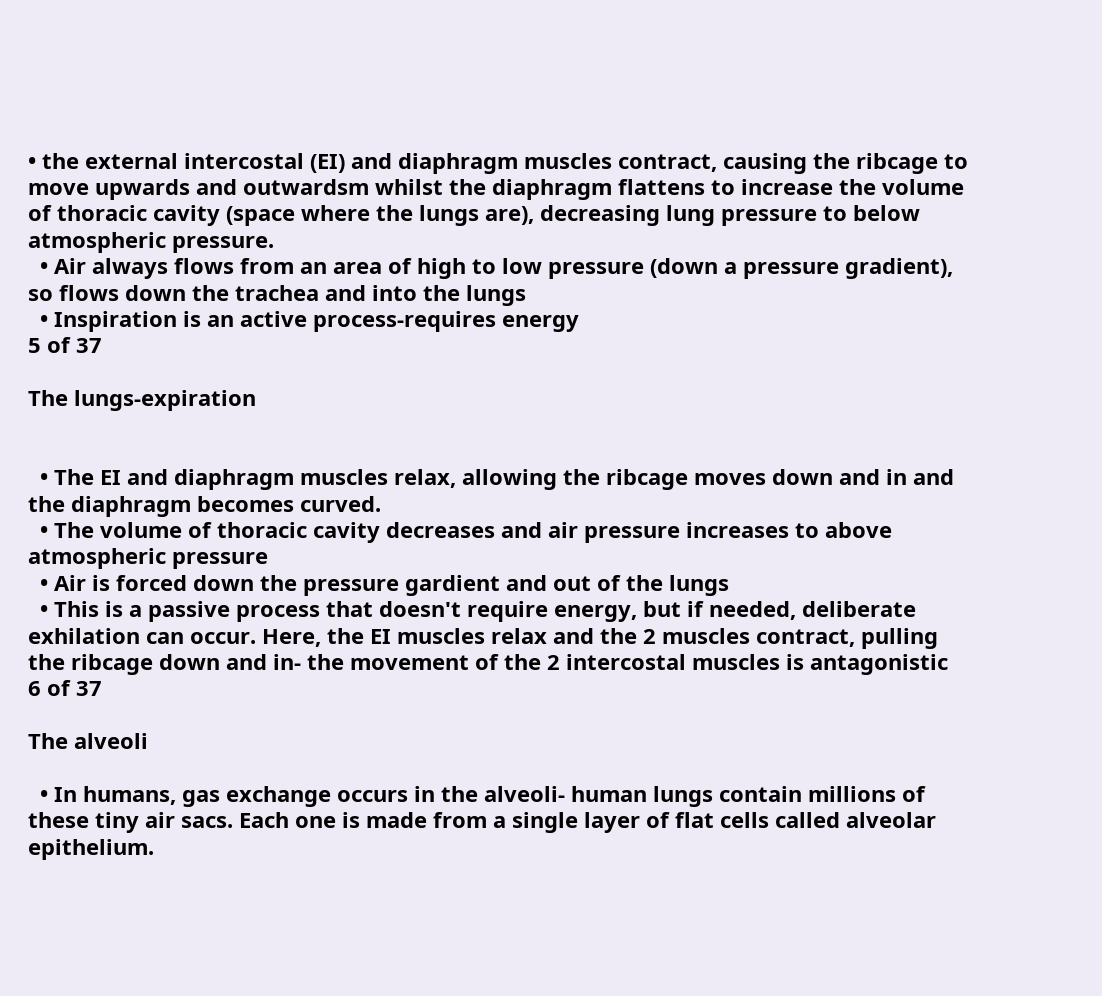• the external intercostal (EI) and diaphragm muscles contract, causing the ribcage to move upwards and outwardsm whilst the diaphragm flattens to increase the volume of thoracic cavity (space where the lungs are), decreasing lung pressure to below atmospheric pressure.
  • Air always flows from an area of high to low pressure (down a pressure gradient), so flows down the trachea and into the lungs
  • Inspiration is an active process-requires energy
5 of 37

The lungs-expiration


  • The EI and diaphragm muscles relax, allowing the ribcage moves down and in and the diaphragm becomes curved.
  • The volume of thoracic cavity decreases and air pressure increases to above atmospheric pressure
  • Air is forced down the pressure gardient and out of the lungs
  • This is a passive process that doesn't require energy, but if needed, deliberate exhilation can occur. Here, the EI muscles relax and the 2 muscles contract, pulling the ribcage down and in- the movement of the 2 intercostal muscles is antagonistic
6 of 37

The alveoli

  • In humans, gas exchange occurs in the alveoli- human lungs contain millions of these tiny air sacs. Each one is made from a single layer of flat cells called alveolar epithelium.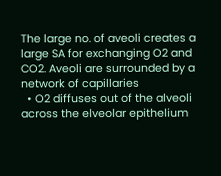The large no. of aveoli creates a large SA for exchanging O2 and CO2. Aveoli are surrounded by a network of capillaries
  • O2 diffuses out of the alveoli across the elveolar epithelium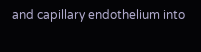and capillary endothelium into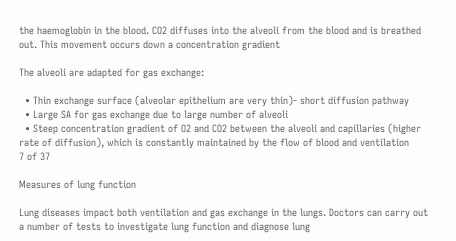the haemoglobin in the blood. CO2 diffuses into the alveoli from the blood and is breathed out. This movement occurs down a concentration gradient

The alveoli are adapted for gas exchange:

  • Thin exchange surface (alveolar epithelium are very thin)- short diffusion pathway
  • Large SA for gas exchange due to large number of alveoli
  • Steep concentration gradient of O2 and CO2 between the alveoli and capillaries (higher rate of diffusion), which is constantly maintained by the flow of blood and ventilation
7 of 37

Measures of lung function

Lung diseases impact both ventilation and gas exchange in the lungs. Doctors can carry out a number of tests to investigate lung function and diagnose lung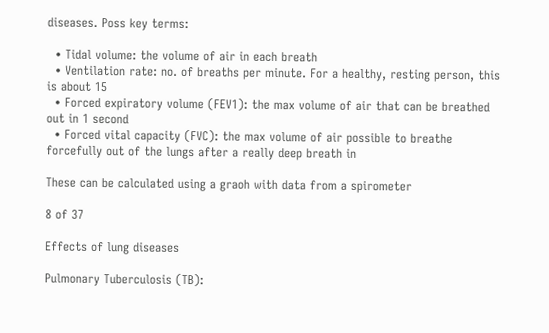diseases. Poss key terms:

  • Tidal volume: the volume of air in each breath
  • Ventilation rate: no. of breaths per minute. For a healthy, resting person, this is about 15
  • Forced expiratory volume (FEV1): the max volume of air that can be breathed out in 1 second
  • Forced vital capacity (FVC): the max volume of air possible to breathe forcefully out of the lungs after a really deep breath in

These can be calculated using a graoh with data from a spirometer

8 of 37

Effects of lung diseases

Pulmonary Tuberculosis (TB):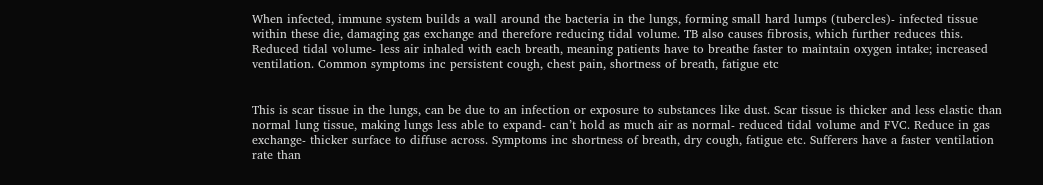When infected, immune system builds a wall around the bacteria in the lungs, forming small hard lumps (tubercles)- infected tissue within these die, damaging gas exchange and therefore reducing tidal volume. TB also causes fibrosis, which further reduces this. Reduced tidal volume- less air inhaled with each breath, meaning patients have to breathe faster to maintain oxygen intake; increased ventilation. Common symptoms inc persistent cough, chest pain, shortness of breath, fatigue etc


This is scar tissue in the lungs, can be due to an infection or exposure to substances like dust. Scar tissue is thicker and less elastic than normal lung tissue, making lungs less able to expand- can’t hold as much air as normal- reduced tidal volume and FVC. Reduce in gas exchange- thicker surface to diffuse across. Symptoms inc shortness of breath, dry cough, fatigue etc. Sufferers have a faster ventilation rate than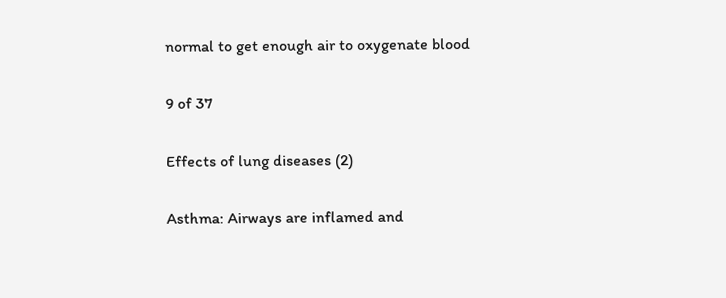normal to get enough air to oxygenate blood

9 of 37

Effects of lung diseases (2)

Asthma: Airways are inflamed and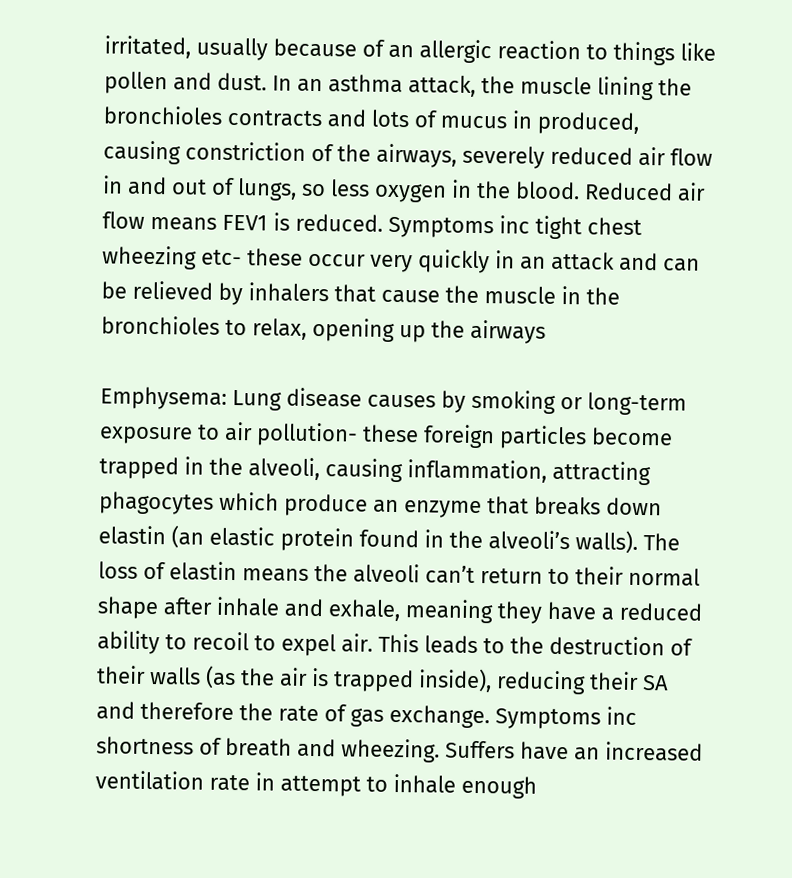irritated, usually because of an allergic reaction to things like pollen and dust. In an asthma attack, the muscle lining the bronchioles contracts and lots of mucus in produced, causing constriction of the airways, severely reduced air flow in and out of lungs, so less oxygen in the blood. Reduced air flow means FEV1 is reduced. Symptoms inc tight chest wheezing etc- these occur very quickly in an attack and can be relieved by inhalers that cause the muscle in the bronchioles to relax, opening up the airways

Emphysema: Lung disease causes by smoking or long-term exposure to air pollution- these foreign particles become trapped in the alveoli, causing inflammation, attracting phagocytes which produce an enzyme that breaks down elastin (an elastic protein found in the alveoli’s walls). The loss of elastin means the alveoli can’t return to their normal shape after inhale and exhale, meaning they have a reduced ability to recoil to expel air. This leads to the destruction of their walls (as the air is trapped inside), reducing their SA and therefore the rate of gas exchange. Symptoms inc shortness of breath and wheezing. Suffers have an increased ventilation rate in attempt to inhale enough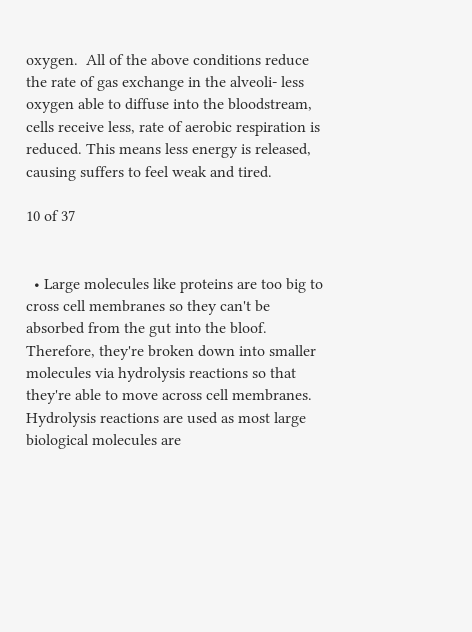oxygen.  All of the above conditions reduce the rate of gas exchange in the alveoli- less oxygen able to diffuse into the bloodstream, cells receive less, rate of aerobic respiration is reduced. This means less energy is released, causing suffers to feel weak and tired.

10 of 37


  • Large molecules like proteins are too big to cross cell membranes so they can't be absorbed from the gut into the bloof. Therefore, they're broken down into smaller molecules via hydrolysis reactions so that they're able to move across cell membranes. Hydrolysis reactions are used as most large biological molecules are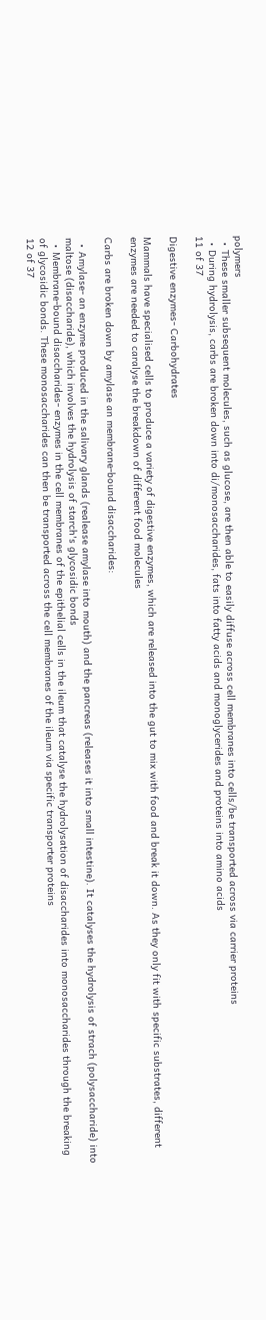polymers
  • These smaller subsequent molecules, such as glucose, are then able to easily diffuse across cell membranes into cells/be transported across via carrier proteins
  • During hydrolysis, carbs are broken down into di/monosaccharides, fats into fatty acids and monoglycerides and proteins into amino acids
11 of 37

Digestive enzymes- Carbohydrates

Mammals have specialised cells to produce a variety of digestive enzymes, which are released into the gut to mix with food and break it down. As they only fit with specific substrates, different enzymes are needed to caralyse the breakdown of different food molecules

Carbs are broken down by amylase an membrane-bound disaccharides:

  • Amylase- an enzyme produced in the salivary glands (realease amylase into mouth) and the pancreas (releases it into small intestine). It catalyses the hydrolysis of strach (polysaccharide) into maltose (disaccharide), which involves the hydrolysis of starch's glycosidic bonds
  • Membrane-bound disaccharides- enzymes in the cell membranes of the epithelial cells in the ileum that catalyse the hydrolysation of disaccharides into monosaccharides through the breaking of glycosidic bonds. These monosaccharides can then be transported across the cell membranes of the ileum via specific transporter proteins
12 of 37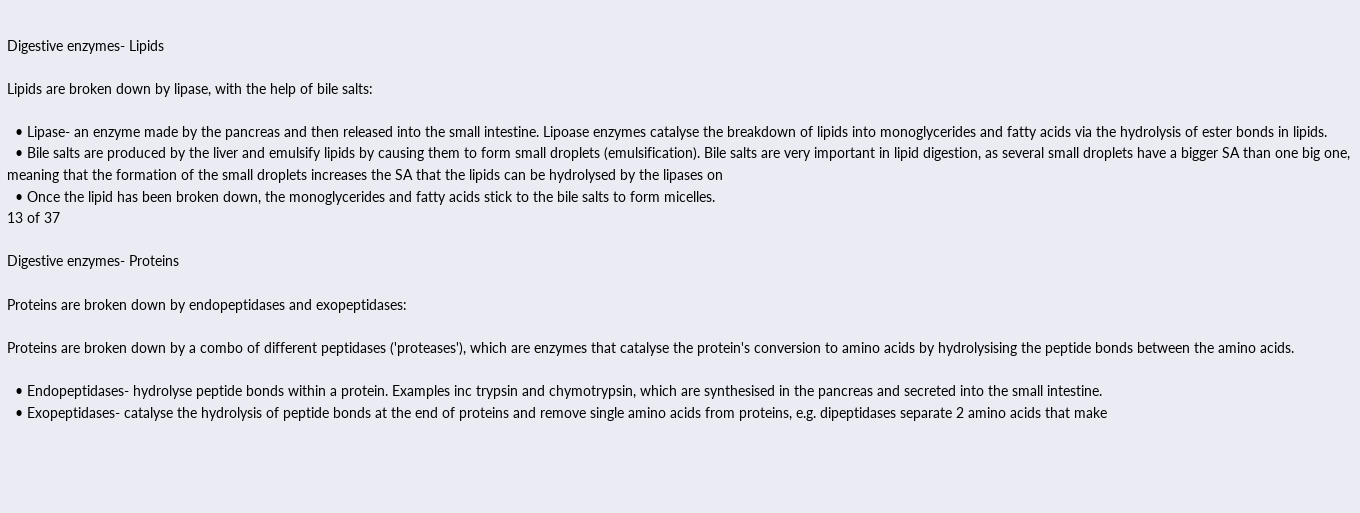Digestive enzymes- Lipids

Lipids are broken down by lipase, with the help of bile salts:

  • Lipase- an enzyme made by the pancreas and then released into the small intestine. Lipoase enzymes catalyse the breakdown of lipids into monoglycerides and fatty acids via the hydrolysis of ester bonds in lipids.
  • Bile salts are produced by the liver and emulsify lipids by causing them to form small droplets (emulsification). Bile salts are very important in lipid digestion, as several small droplets have a bigger SA than one big one, meaning that the formation of the small droplets increases the SA that the lipids can be hydrolysed by the lipases on
  • Once the lipid has been broken down, the monoglycerides and fatty acids stick to the bile salts to form micelles.
13 of 37

Digestive enzymes- Proteins

Proteins are broken down by endopeptidases and exopeptidases:

Proteins are broken down by a combo of different peptidases ('proteases'), which are enzymes that catalyse the protein's conversion to amino acids by hydrolysising the peptide bonds between the amino acids.

  • Endopeptidases- hydrolyse peptide bonds within a protein. Examples inc trypsin and chymotrypsin, which are synthesised in the pancreas and secreted into the small intestine.
  • Exopeptidases- catalyse the hydrolysis of peptide bonds at the end of proteins and remove single amino acids from proteins, e.g. dipeptidases separate 2 amino acids that make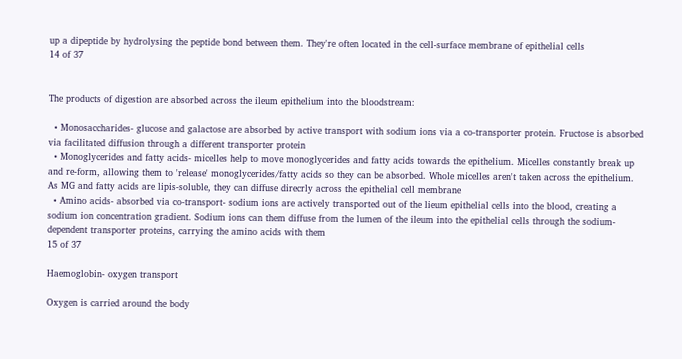up a dipeptide by hydrolysing the peptide bond between them. They're often located in the cell-surface membrane of epithelial cells
14 of 37


The products of digestion are absorbed across the ileum epithelium into the bloodstream:

  • Monosaccharides- glucose and galactose are absorbed by active transport with sodium ions via a co-transporter protein. Fructose is absorbed via facilitated diffusion through a different transporter protein
  • Monoglycerides and fatty acids- micelles help to move monoglycerides and fatty acids towards the epithelium. Micelles constantly break up and re-form, allowing them to 'release' monoglycerides/fatty acids so they can be absorbed. Whole micelles aren't taken across the epithelium. As MG and fatty acids are lipis-soluble, they can diffuse direcrly across the epithelial cell membrane
  • Amino acids- absorbed via co-transport- sodium ions are actively transported out of the lieum epithelial cells into the blood, creating a sodium ion concentration gradient. Sodium ions can them diffuse from the lumen of the ileum into the epithelial cells through the sodium-dependent transporter proteins, carrying the amino acids with them
15 of 37

Haemoglobin- oxygen transport

Oxygen is carried around the body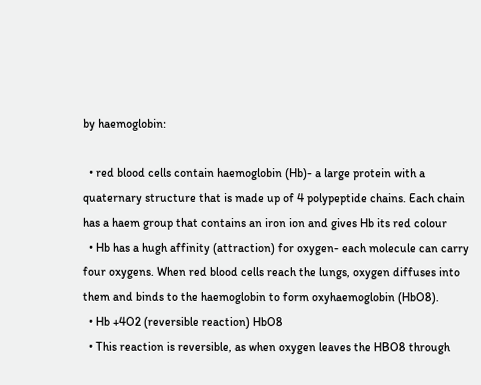by haemoglobin:

  • red blood cells contain haemoglobin (Hb)- a large protein with a quaternary structure that is made up of 4 polypeptide chains. Each chain has a haem group that contains an iron ion and gives Hb its red colour
  • Hb has a hugh affinity (attraction) for oxygen- each molecule can carry four oxygens. When red blood cells reach the lungs, oxygen diffuses into them and binds to the haemoglobin to form oxyhaemoglobin (HbO8).
  • Hb +4O2 (reversible reaction) HbO8
  • This reaction is reversible, as when oxygen leaves the HBO8 through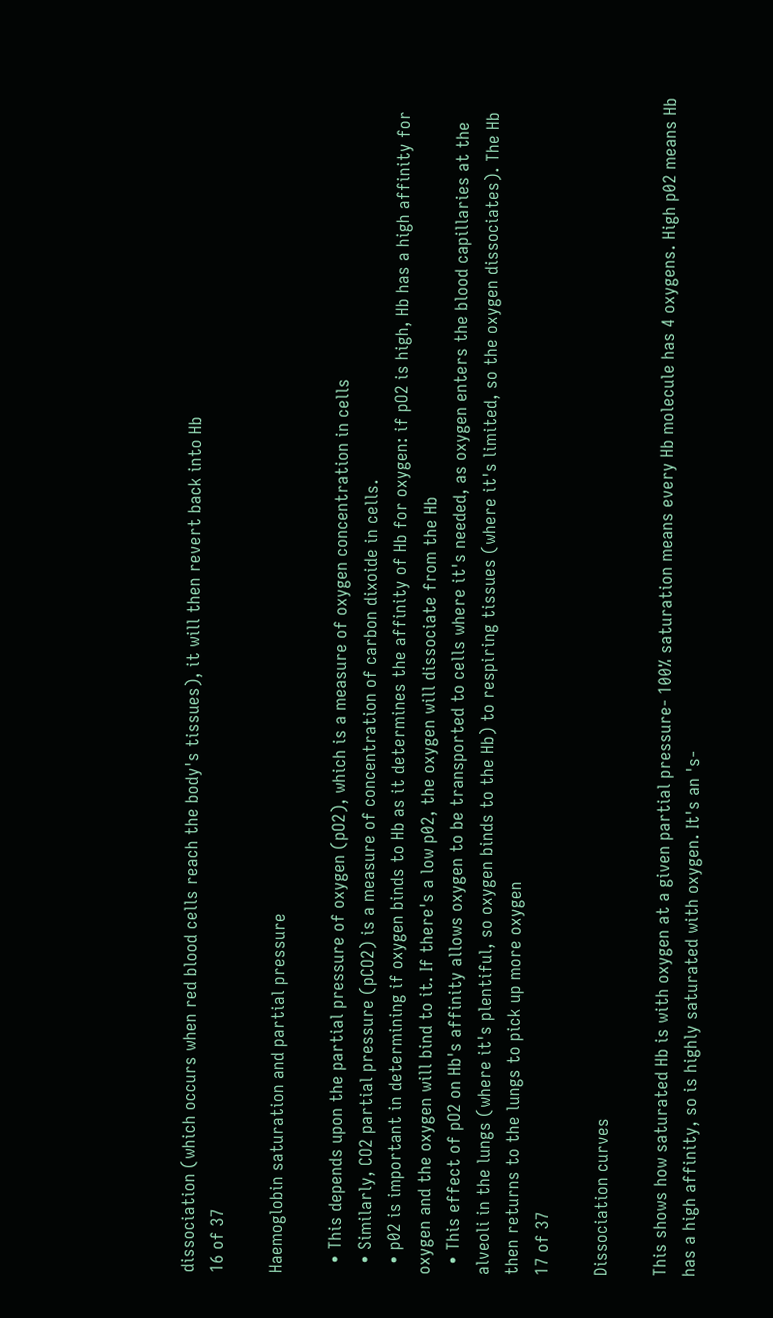dissociation (which occurs when red blood cells reach the body's tissues), it will then revert back into Hb
16 of 37

Haemoglobin saturation and partial pressure

  • This depends upon the partial pressure of oxygen (pO2), which is a measure of oxygen concentration in cells
  • Similarly, CO2 partial pressure (pCO2) is a measure of concentration of carbon dixoide in cells.
  • p02 is important in determining if oxygen binds to Hb as it determines the affinity of Hb for oxygen: if pO2 is high, Hb has a high affinity for oxygen and the oxygen will bind to it. If there's a low p02, the oxygen will dissociate from the Hb
  • This effect of pO2 on Hb's affinity allows oxygen to be transported to cells where it's needed, as oxygen enters the blood capillaries at the alveoli in the lungs (where it's plentiful, so oxygen binds to the Hb) to respiring tissues (where it's limited, so the oxygen dissociates). The Hb then returns to the lungs to pick up more oxygen
17 of 37

Dissociation curves

This shows how saturated Hb is with oxygen at a given partial pressure- 100% saturation means every Hb molecule has 4 oxygens. High p02 means Hb has a high affinity, so is highly saturated with oxygen. It's an 's-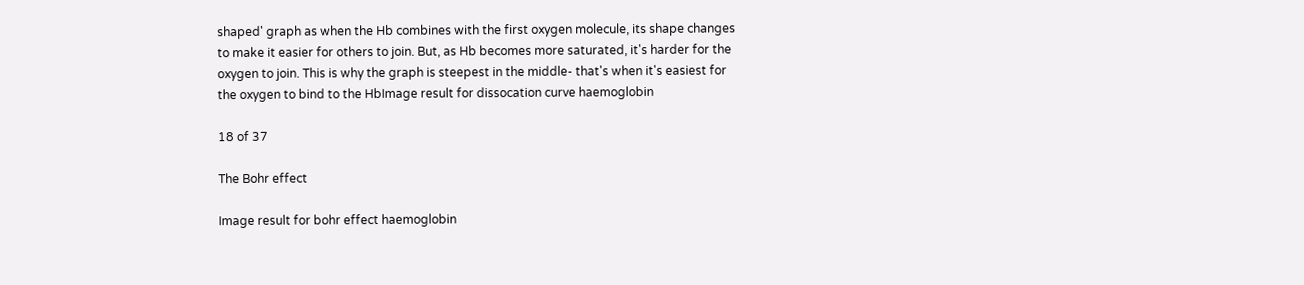shaped' graph as when the Hb combines with the first oxygen molecule, its shape changes to make it easier for others to join. But, as Hb becomes more saturated, it's harder for the oxygen to join. This is why the graph is steepest in the middle- that's when it's easiest for the oxygen to bind to the HbImage result for dissocation curve haemoglobin

18 of 37

The Bohr effect

Image result for bohr effect haemoglobin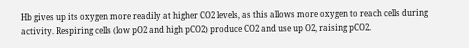Hb gives up its oxygen more readily at higher CO2 levels, as this allows more oxygen to reach cells during activity. Respiring cells (low pO2 and high pCO2) produce CO2 and use up O2, raising pCO2.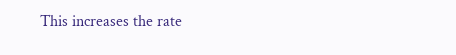This increases the rate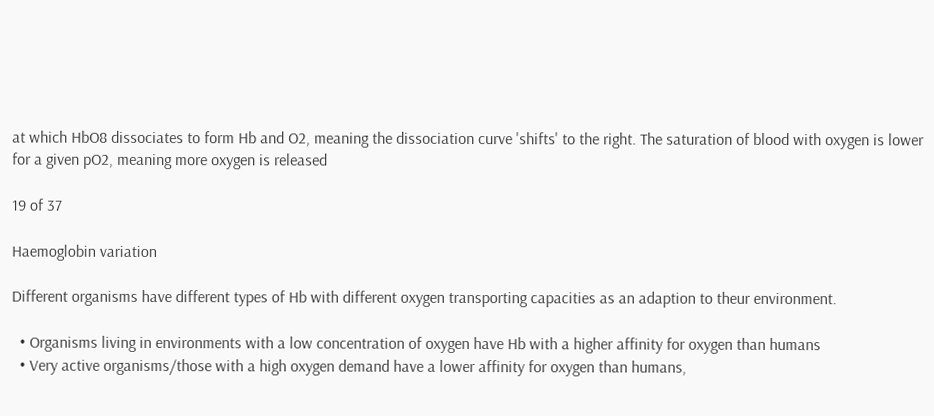at which HbO8 dissociates to form Hb and O2, meaning the dissociation curve 'shifts' to the right. The saturation of blood with oxygen is lower for a given pO2, meaning more oxygen is released

19 of 37

Haemoglobin variation

Different organisms have different types of Hb with different oxygen transporting capacities as an adaption to theur environment.

  • Organisms living in environments with a low concentration of oxygen have Hb with a higher affinity for oxygen than humans
  • Very active organisms/those with a high oxygen demand have a lower affinity for oxygen than humans,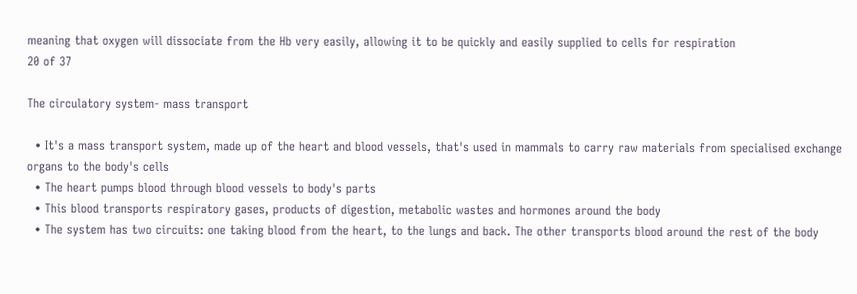meaning that oxygen will dissociate from the Hb very easily, allowing it to be quickly and easily supplied to cells for respiration
20 of 37

The circulatory system- mass transport

  • It's a mass transport system, made up of the heart and blood vessels, that's used in mammals to carry raw materials from specialised exchange organs to the body's cells
  • The heart pumps blood through blood vessels to body's parts
  • This blood transports respiratory gases, products of digestion, metabolic wastes and hormones around the body
  • The system has two circuits: one taking blood from the heart, to the lungs and back. The other transports blood around the rest of the body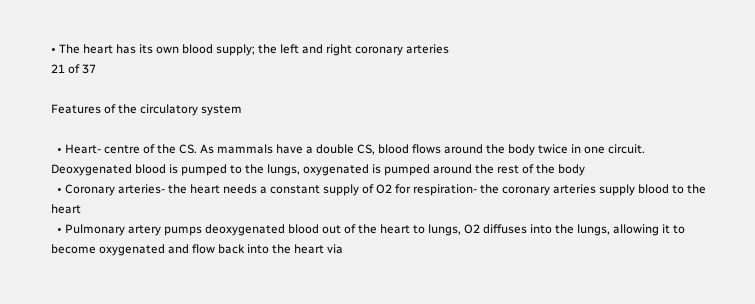• The heart has its own blood supply; the left and right coronary arteries
21 of 37

Features of the circulatory system

  • Heart- centre of the CS. As mammals have a double CS, blood flows around the body twice in one circuit. Deoxygenated blood is pumped to the lungs, oxygenated is pumped around the rest of the body
  • Coronary arteries- the heart needs a constant supply of O2 for respiration- the coronary arteries supply blood to the heart
  • Pulmonary artery pumps deoxygenated blood out of the heart to lungs, O2 diffuses into the lungs, allowing it to become oxygenated and flow back into the heart via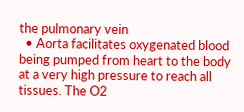the pulmonary vein
  • Aorta facilitates oxygenated blood being pumped from heart to the body at a very high pressure to reach all tissues. The O2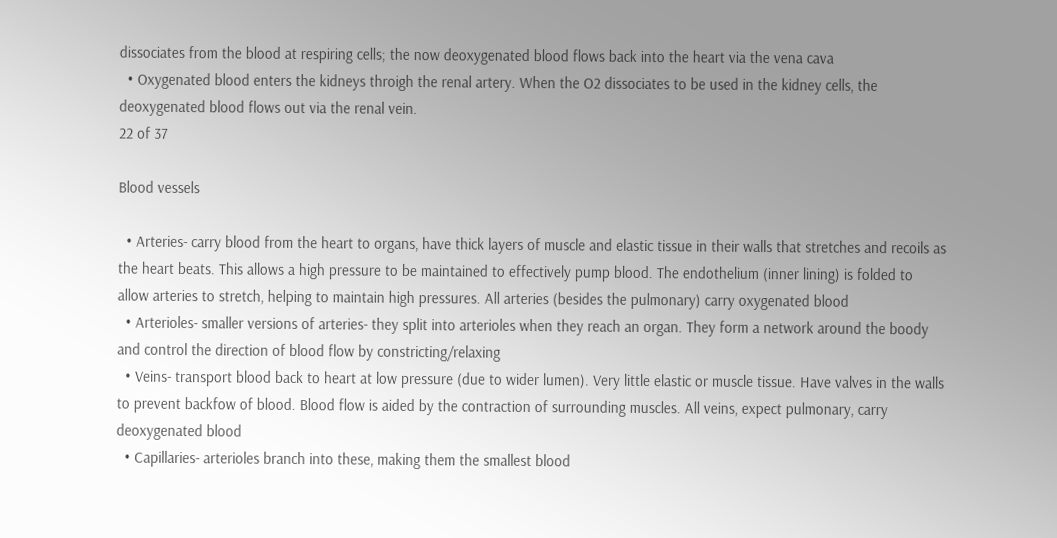dissociates from the blood at respiring cells; the now deoxygenated blood flows back into the heart via the vena cava
  • Oxygenated blood enters the kidneys throigh the renal artery. When the O2 dissociates to be used in the kidney cells, the deoxygenated blood flows out via the renal vein.
22 of 37

Blood vessels

  • Arteries- carry blood from the heart to organs, have thick layers of muscle and elastic tissue in their walls that stretches and recoils as the heart beats. This allows a high pressure to be maintained to effectively pump blood. The endothelium (inner lining) is folded to allow arteries to stretch, helping to maintain high pressures. All arteries (besides the pulmonary) carry oxygenated blood
  • Arterioles- smaller versions of arteries- they split into arterioles when they reach an organ. They form a network around the boody and control the direction of blood flow by constricting/relaxing
  • Veins- transport blood back to heart at low pressure (due to wider lumen). Very little elastic or muscle tissue. Have valves in the walls to prevent backfow of blood. Blood flow is aided by the contraction of surrounding muscles. All veins, expect pulmonary, carry deoxygenated blood
  • Capillaries- arterioles branch into these, making them the smallest blood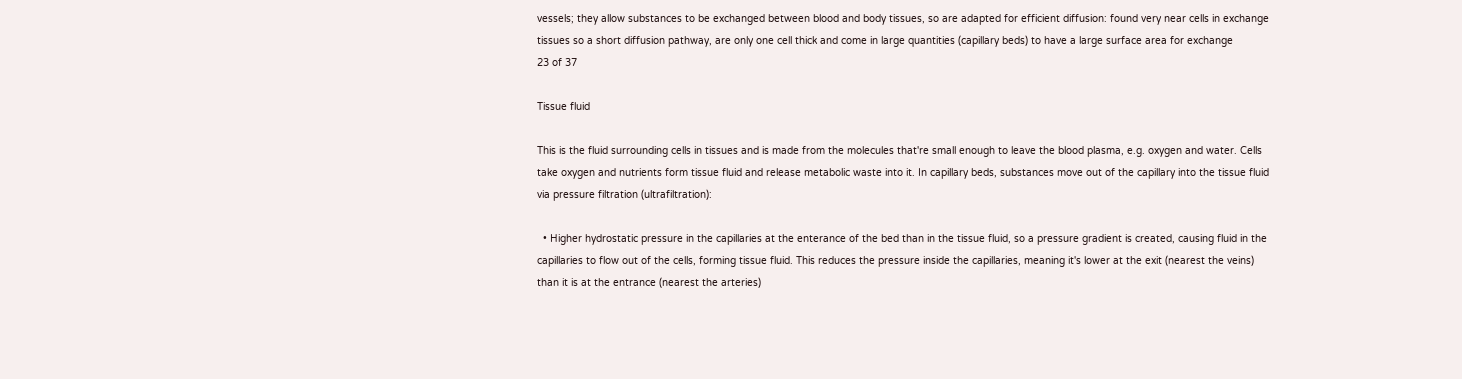vessels; they allow substances to be exchanged between blood and body tissues, so are adapted for efficient diffusion: found very near cells in exchange tissues so a short diffusion pathway, are only one cell thick and come in large quantities (capillary beds) to have a large surface area for exchange
23 of 37

Tissue fluid

This is the fluid surrounding cells in tissues and is made from the molecules that're small enough to leave the blood plasma, e.g. oxygen and water. Cells take oxygen and nutrients form tissue fluid and release metabolic waste into it. In capillary beds, substances move out of the capillary into the tissue fluid via pressure filtration (ultrafiltration):

  • Higher hydrostatic pressure in the capillaries at the enterance of the bed than in the tissue fluid, so a pressure gradient is created, causing fluid in the capillaries to flow out of the cells, forming tissue fluid. This reduces the pressure inside the capillaries, meaning it's lower at the exit (nearest the veins) than it is at the entrance (nearest the arteries)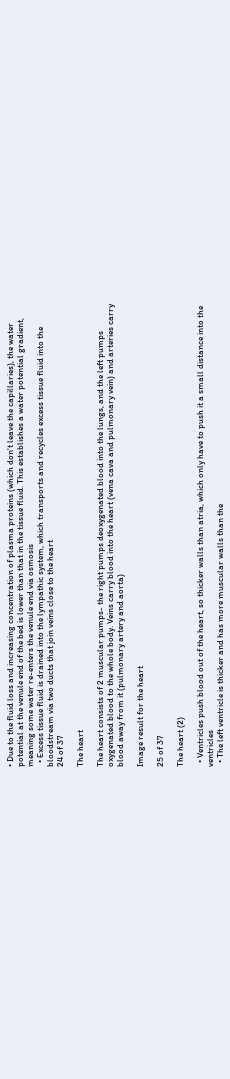• Due to the fluid loss and increasing concentration of plasma proteins (which don't leave the capillaries), the water potential at the venule end of the bed is lower than that in the tissue fluid. This establishes a water potential gradient, meaning some water re-enters the venule end via osmosis
  • Excess tissue fluid is drained into the lympathic system, which transports and recycles excess tissue fluid into the bloodstream via two ducts that join veins close to the heart
24 of 37

The heart

The heart consists of 2 muscular pumps- the right pumps deoxygenated blood into the lungs, and the left pumps oxygenated blood to the whole body. Veins carry blood into the heart (vena cava and pulmonary vein) and arteries carry blood away from it (pulmonary artery and aorta)

Image result for the heart

25 of 37

The heart (2)

  • Ventricles push blood out of the heart, so thicker walls than atria, which only have to push it a small distance into the ventricles
  • The left ventricle is thicker and has more muscular walls than the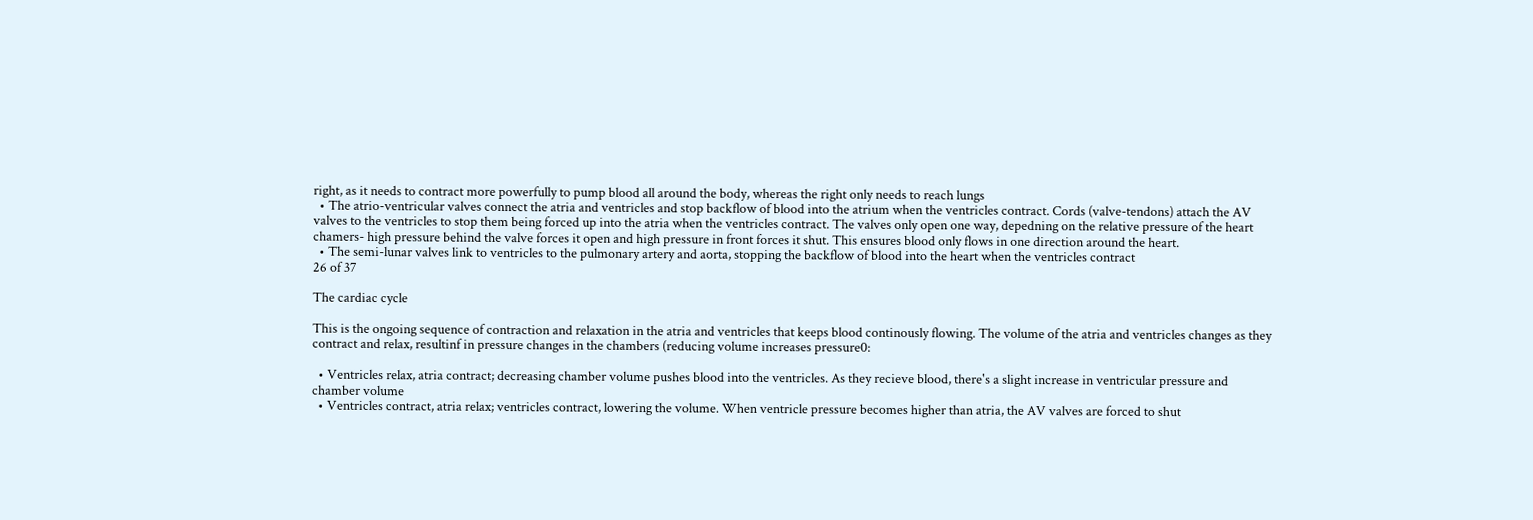right, as it needs to contract more powerfully to pump blood all around the body, whereas the right only needs to reach lungs
  • The atrio-ventricular valves connect the atria and ventricles and stop backflow of blood into the atrium when the ventricles contract. Cords (valve-tendons) attach the AV valves to the ventricles to stop them being forced up into the atria when the ventricles contract. The valves only open one way, depedning on the relative pressure of the heart chamers- high pressure behind the valve forces it open and high pressure in front forces it shut. This ensures blood only flows in one direction around the heart.
  • The semi-lunar valves link to ventricles to the pulmonary artery and aorta, stopping the backflow of blood into the heart when the ventricles contract
26 of 37

The cardiac cycle

This is the ongoing sequence of contraction and relaxation in the atria and ventricles that keeps blood continously flowing. The volume of the atria and ventricles changes as they contract and relax, resultinf in pressure changes in the chambers (reducing volume increases pressure0:

  • Ventricles relax, atria contract; decreasing chamber volume pushes blood into the ventricles. As they recieve blood, there's a slight increase in ventricular pressure and chamber volume
  • Ventricles contract, atria relax; ventricles contract, lowering the volume. When ventricle pressure becomes higher than atria, the AV valves are forced to shut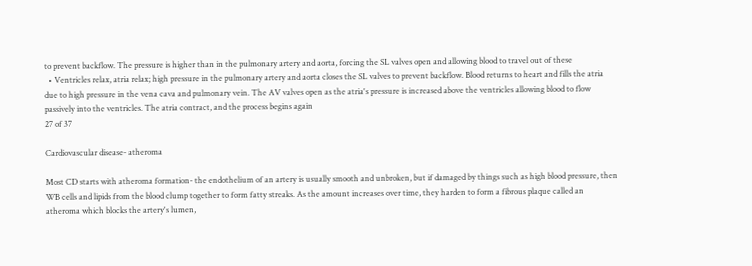to prevent backflow. The pressure is higher than in the pulmonary artery and aorta, forcing the SL valves open and allowing blood to travel out of these
  • Ventricles relax, atria relax; high pressure in the pulmonary artery and aorta closes the SL valves to prevent backflow. Blood returns to heart and fills the atria due to high pressure in the vena cava and pulmonary vein. The AV valves open as the atria's pressure is increased above the ventricles allowing blood to flow passively into the ventricles. The atria contract, and the process begins again
27 of 37

Cardiovascular disease- atheroma

Most CD starts with atheroma formation- the endothelium of an artery is usually smooth and unbroken, but if damaged by things such as high blood pressure, then WB cells and lipids from the blood clump together to form fatty streaks. As the amount increases over time, they harden to form a fibrous plaque called an atheroma which blocks the artery's lumen,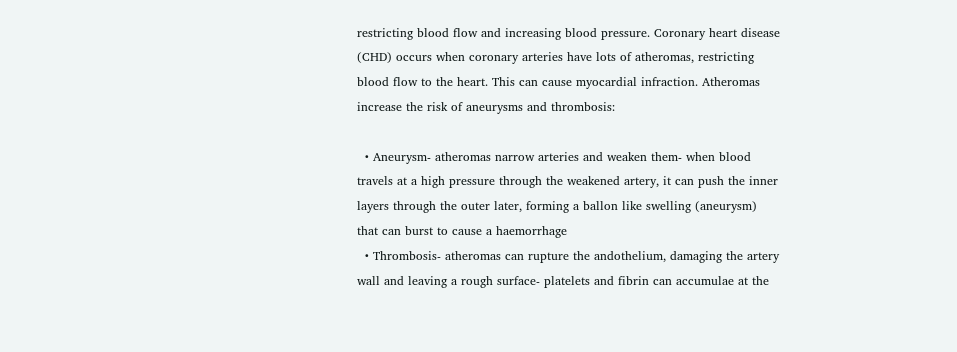restricting blood flow and increasing blood pressure. Coronary heart disease (CHD) occurs when coronary arteries have lots of atheromas, restricting blood flow to the heart. This can cause myocardial infraction. Atheromas increase the risk of aneurysms and thrombosis:

  • Aneurysm- atheromas narrow arteries and weaken them- when blood travels at a high pressure through the weakened artery, it can push the inner layers through the outer later, forming a ballon like swelling (aneurysm) that can burst to cause a haemorrhage
  • Thrombosis- atheromas can rupture the andothelium, damaging the artery wall and leaving a rough surface- platelets and fibrin can accumulae at the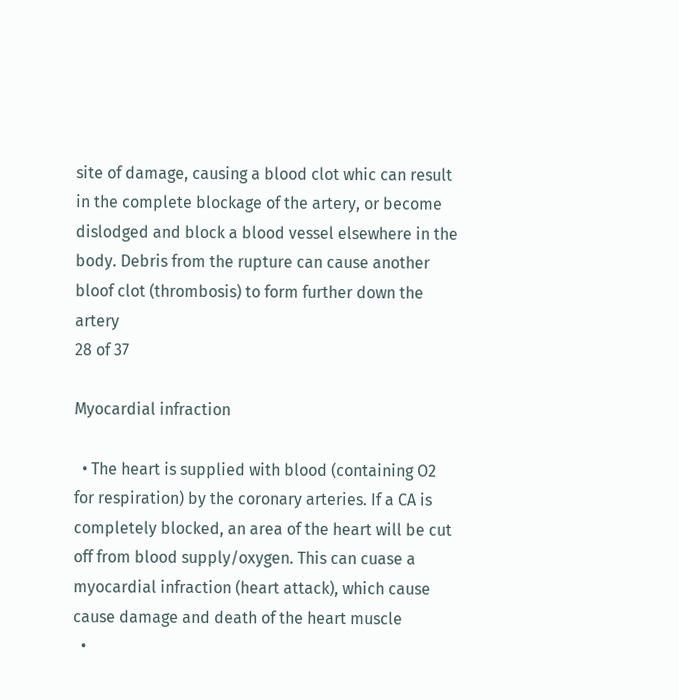site of damage, causing a blood clot whic can result in the complete blockage of the artery, or become dislodged and block a blood vessel elsewhere in the body. Debris from the rupture can cause another bloof clot (thrombosis) to form further down the artery
28 of 37

Myocardial infraction

  • The heart is supplied with blood (containing O2 for respiration) by the coronary arteries. If a CA is completely blocked, an area of the heart will be cut off from blood supply/oxygen. This can cuase a myocardial infraction (heart attack), which cause cause damage and death of the heart muscle
  •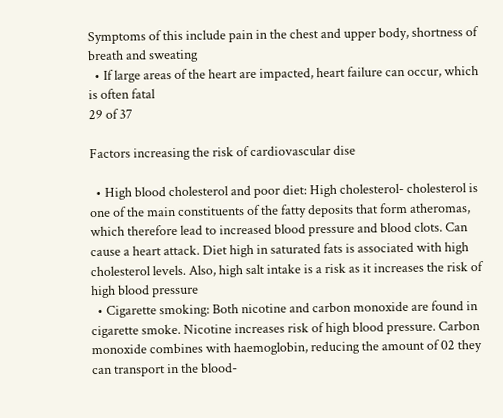Symptoms of this include pain in the chest and upper body, shortness of breath and sweating
  • If large areas of the heart are impacted, heart failure can occur, which is often fatal
29 of 37

Factors increasing the risk of cardiovascular dise

  • High blood cholesterol and poor diet: High cholesterol- cholesterol is one of the main constituents of the fatty deposits that form atheromas, which therefore lead to increased blood pressure and blood clots. Can cause a heart attack. Diet high in saturated fats is associated with high cholesterol levels. Also, high salt intake is a risk as it increases the risk of high blood pressure
  • Cigarette smoking: Both nicotine and carbon monoxide are found in cigarette smoke. Nicotine increases risk of high blood pressure. Carbon monoxide combines with haemoglobin, reducing the amount of 02 they can transport in the blood-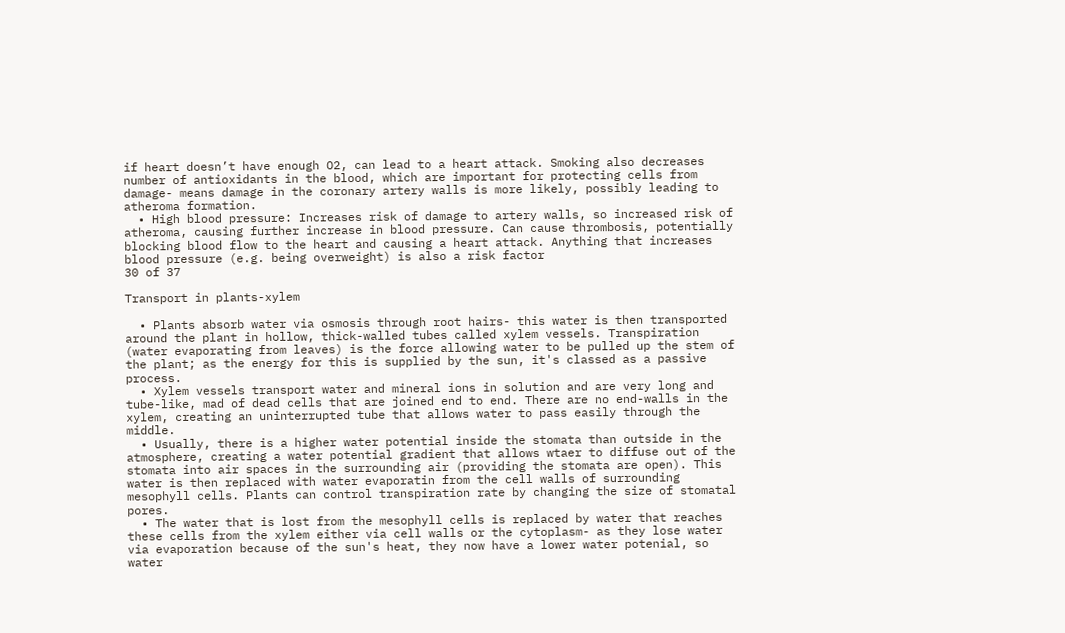if heart doesn’t have enough O2, can lead to a heart attack. Smoking also decreases number of antioxidants in the blood, which are important for protecting cells from damage- means damage in the coronary artery walls is more likely, possibly leading to atheroma formation.
  • High blood pressure: Increases risk of damage to artery walls, so increased risk of atheroma, causing further increase in blood pressure. Can cause thrombosis, potentially blocking blood flow to the heart and causing a heart attack. Anything that increases blood pressure (e.g. being overweight) is also a risk factor
30 of 37

Transport in plants-xylem

  • Plants absorb water via osmosis through root hairs- this water is then transported around the plant in hollow, thick-walled tubes called xylem vessels. Transpiration (water evaporating from leaves) is the force allowing water to be pulled up the stem of the plant; as the energy for this is supplied by the sun, it's classed as a passive process.
  • Xylem vessels transport water and mineral ions in solution and are very long and tube-like, mad of dead cells that are joined end to end. There are no end-walls in the xylem, creating an uninterrupted tube that allows water to pass easily through the middle.
  • Usually, there is a higher water potential inside the stomata than outside in the atmosphere, creating a water potential gradient that allows wtaer to diffuse out of the stomata into air spaces in the surrounding air (providing the stomata are open). This water is then replaced with water evaporatin from the cell walls of surrounding mesophyll cells. Plants can control transpiration rate by changing the size of stomatal pores.
  • The water that is lost from the mesophyll cells is replaced by water that reaches these cells from the xylem either via cell walls or the cytoplasm- as they lose water via evaporation because of the sun's heat, they now have a lower water potenial, so water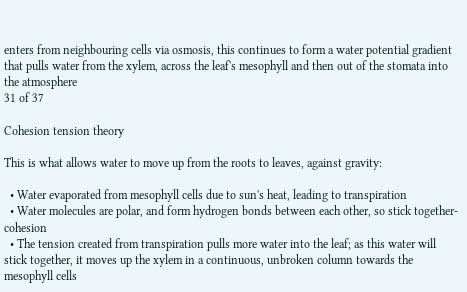enters from neighbouring cells via osmosis, this continues to form a water potential gradient that pulls water from the xylem, across the leaf's mesophyll and then out of the stomata into the atmosphere
31 of 37

Cohesion tension theory

This is what allows water to move up from the roots to leaves, against gravity:

  • Water evaporated from mesophyll cells due to sun's heat, leading to transpiration
  • Water molecules are polar, and form hydrogen bonds between each other, so stick together- cohesion
  • The tension created from transpiration pulls more water into the leaf; as this water will stick together, it moves up the xylem in a continuous, unbroken column towards the mesophyll cells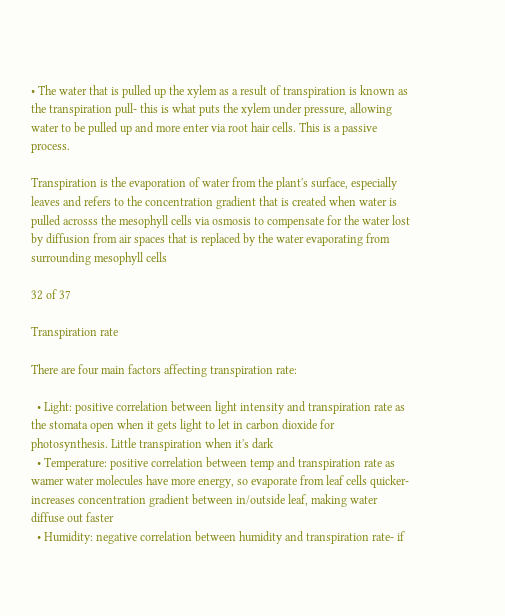• The water that is pulled up the xylem as a result of transpiration is known as the transpiration pull- this is what puts the xylem under pressure, allowing water to be pulled up and more enter via root hair cells. This is a passive process.

Transpiration is the evaporation of water from the plant's surface, especially leaves and refers to the concentration gradient that is created when water is pulled acrosss the mesophyll cells via osmosis to compensate for the water lost by diffusion from air spaces that is replaced by the water evaporating from surrounding mesophyll cells

32 of 37

Transpiration rate

There are four main factors affecting transpiration rate:

  • Light: positive correlation between light intensity and transpiration rate as the stomata open when it gets light to let in carbon dioxide for photosynthesis. Little transpiration when it's dark
  • Temperature: positive correlation between temp and transpiration rate as wamer water molecules have more energy, so evaporate from leaf cells quicker- increases concentration gradient between in/outside leaf, making water diffuse out faster
  • Humidity: negative correlation between humidity and transpiration rate- if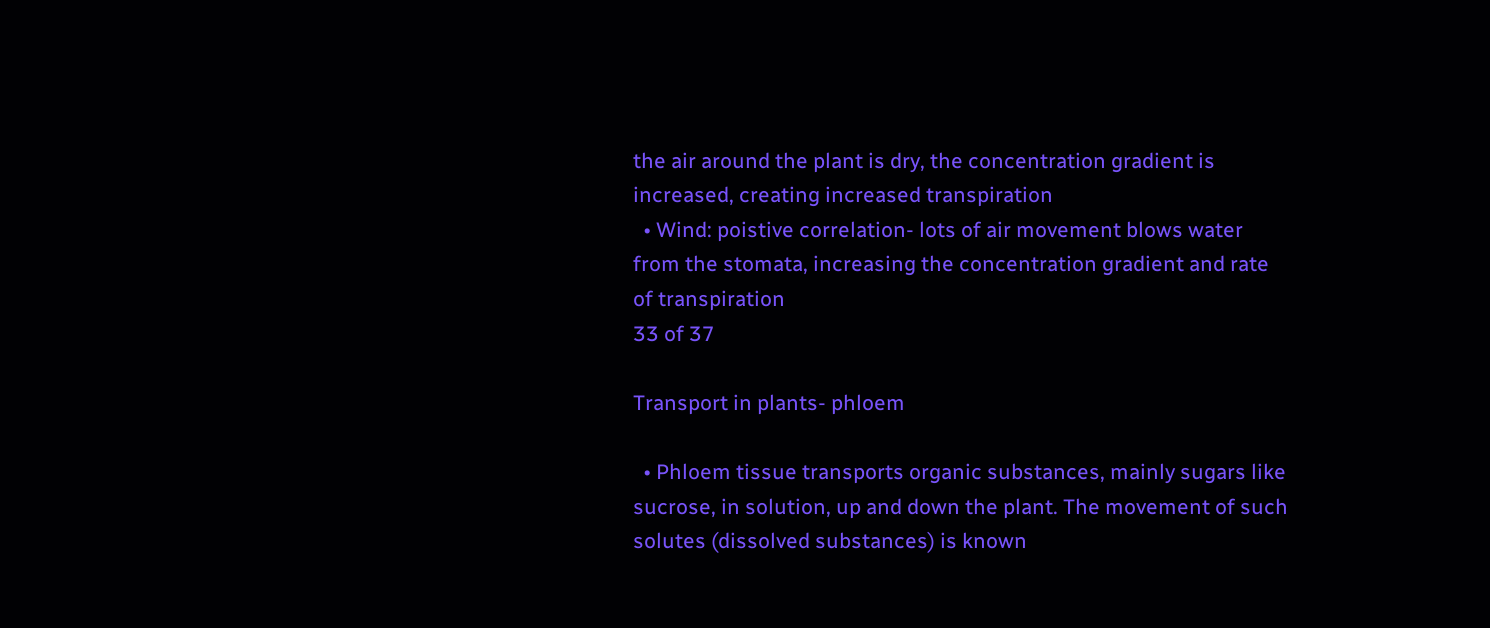the air around the plant is dry, the concentration gradient is increased, creating increased transpiration
  • Wind: poistive correlation- lots of air movement blows water from the stomata, increasing the concentration gradient and rate of transpiration
33 of 37

Transport in plants- phloem

  • Phloem tissue transports organic substances, mainly sugars like sucrose, in solution, up and down the plant. The movement of such solutes (dissolved substances) is known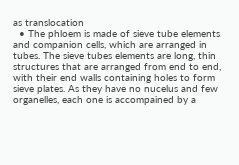as translocation
  • The phloem is made of sieve tube elements and companion cells, which are arranged in tubes. The sieve tubes elements are long, thin structures that are arranged from end to end, with their end walls containing holes to form sieve plates. As they have no nucelus and few organelles, each one is accompained by a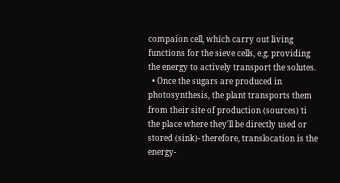compaion cell, which carry out living functions for the sieve cells, e.g. providing the energy to actively transport the solutes.
  • Once the sugars are produced in photosynthesis, the plant transports them from their site of production (sources) ti the place where they'll be directly used or stored (sink)- therefore, translocation is the energy-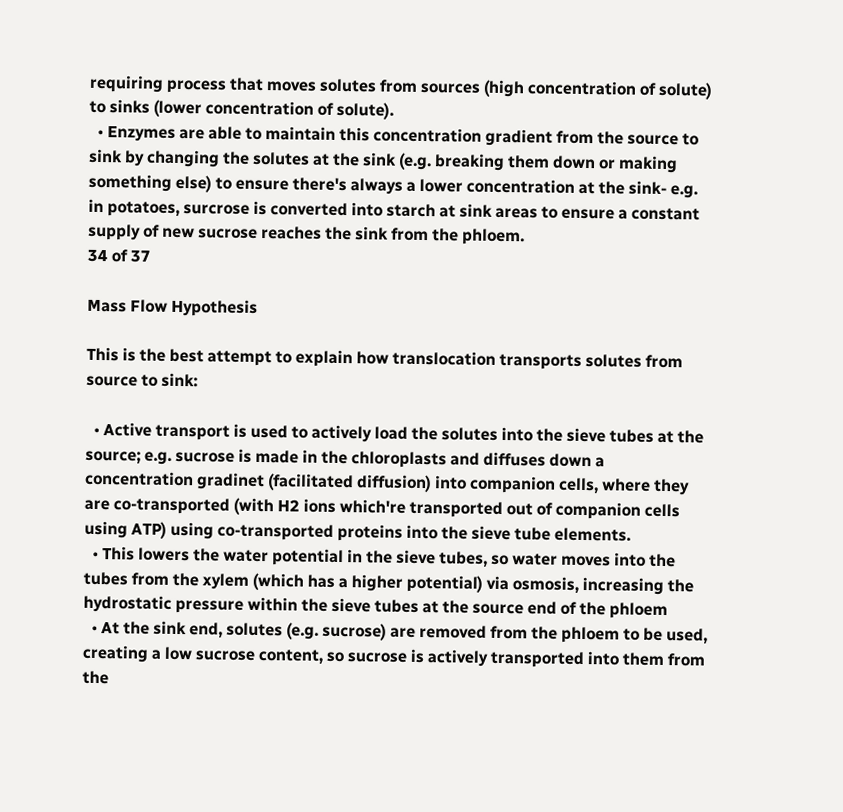requiring process that moves solutes from sources (high concentration of solute) to sinks (lower concentration of solute).
  • Enzymes are able to maintain this concentration gradient from the source to sink by changing the solutes at the sink (e.g. breaking them down or making something else) to ensure there's always a lower concentration at the sink- e.g. in potatoes, surcrose is converted into starch at sink areas to ensure a constant supply of new sucrose reaches the sink from the phloem.
34 of 37

Mass Flow Hypothesis

This is the best attempt to explain how translocation transports solutes from source to sink:

  • Active transport is used to actively load the solutes into the sieve tubes at the source; e.g. sucrose is made in the chloroplasts and diffuses down a concentration gradinet (facilitated diffusion) into companion cells, where they are co-transported (with H2 ions which're transported out of companion cells using ATP) using co-transported proteins into the sieve tube elements.
  • This lowers the water potential in the sieve tubes, so water moves into the tubes from the xylem (which has a higher potential) via osmosis, increasing the hydrostatic pressure within the sieve tubes at the source end of the phloem
  • At the sink end, solutes (e.g. sucrose) are removed from the phloem to be used, creating a low sucrose content, so sucrose is actively transported into them from the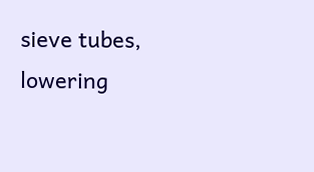sieve tubes, lowering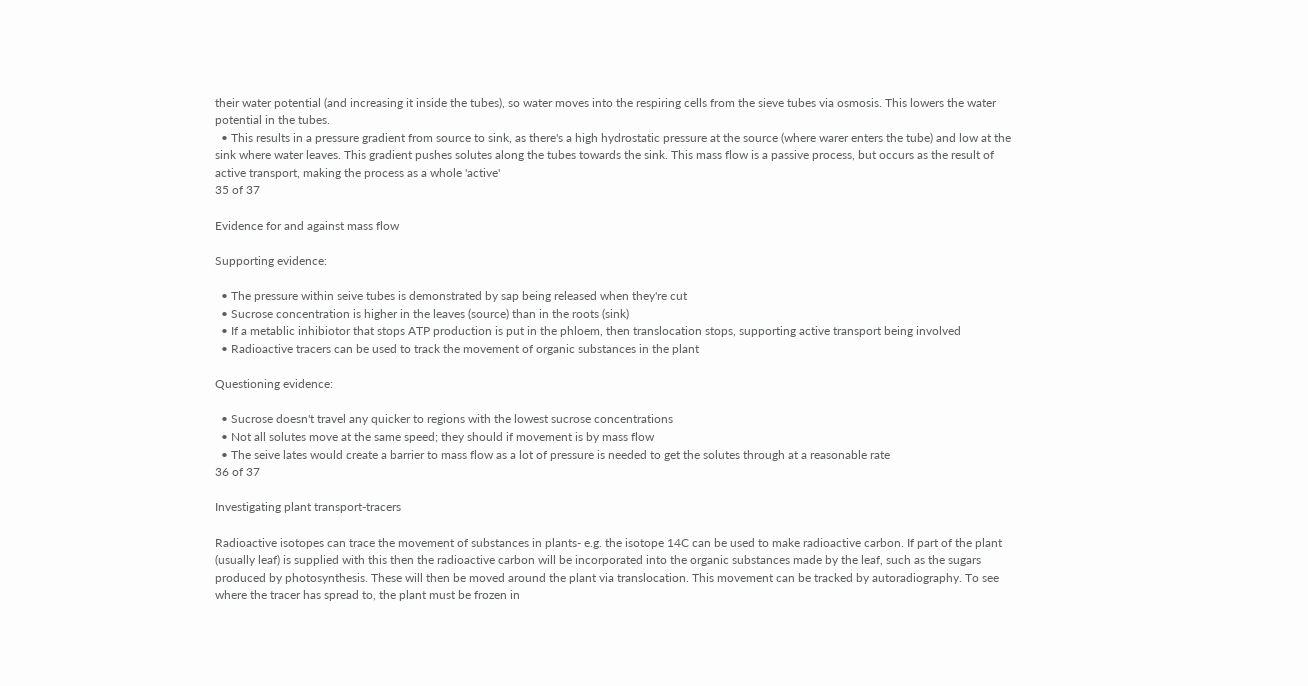their water potential (and increasing it inside the tubes), so water moves into the respiring cells from the sieve tubes via osmosis. This lowers the water potential in the tubes.
  • This results in a pressure gradient from source to sink, as there's a high hydrostatic pressure at the source (where warer enters the tube) and low at the sink where water leaves. This gradient pushes solutes along the tubes towards the sink. This mass flow is a passive process, but occurs as the result of active transport, making the process as a whole 'active'
35 of 37

Evidence for and against mass flow

Supporting evidence:

  • The pressure within seive tubes is demonstrated by sap being released when they're cut
  • Sucrose concentration is higher in the leaves (source) than in the roots (sink)
  • If a metablic inhibiotor that stops ATP production is put in the phloem, then translocation stops, supporting active transport being involved
  • Radioactive tracers can be used to track the movement of organic substances in the plant

Questioning evidence:

  • Sucrose doesn't travel any quicker to regions with the lowest sucrose concentrations
  • Not all solutes move at the same speed; they should if movement is by mass flow
  • The seive lates would create a barrier to mass flow as a lot of pressure is needed to get the solutes through at a reasonable rate
36 of 37

Investigating plant transport-tracers

Radioactive isotopes can trace the movement of substances in plants- e.g. the isotope 14C can be used to make radioactive carbon. If part of the plant (usually leaf) is supplied with this then the radioactive carbon will be incorporated into the organic substances made by the leaf, such as the sugars produced by photosynthesis. These will then be moved around the plant via translocation. This movement can be tracked by autoradiography. To see where the tracer has spread to, the plant must be frozen in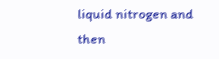liquid nitrogen and then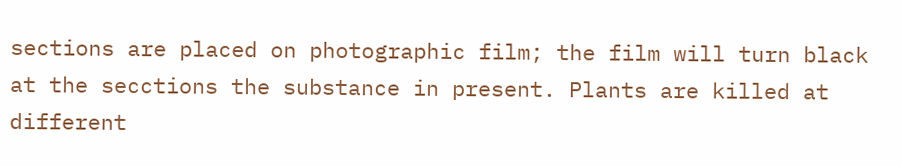sections are placed on photographic film; the film will turn black at the secctions the substance in present. Plants are killed at different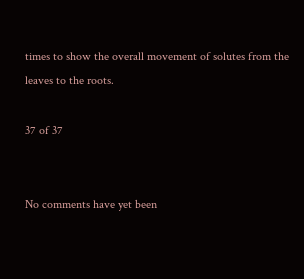times to show the overall movement of solutes from the leaves to the roots.

37 of 37


No comments have yet been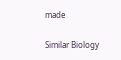made

Similar Biology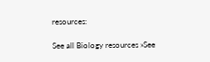resources:

See all Biology resources »See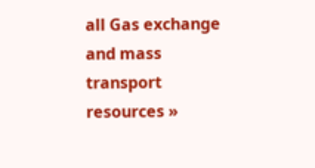all Gas exchange and mass transport resources »